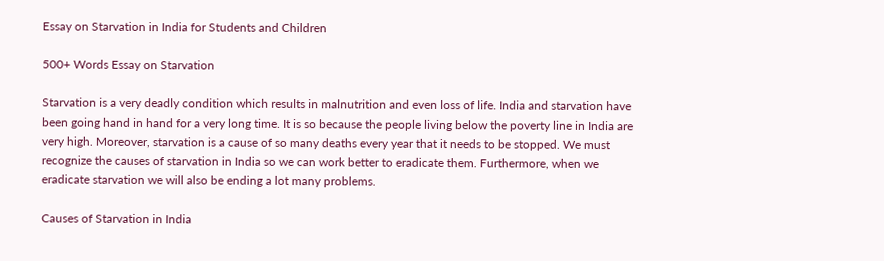Essay on Starvation in India for Students and Children

500+ Words Essay on Starvation

Starvation is a very deadly condition which results in malnutrition and even loss of life. India and starvation have been going hand in hand for a very long time. It is so because the people living below the poverty line in India are very high. Moreover, starvation is a cause of so many deaths every year that it needs to be stopped. We must recognize the causes of starvation in India so we can work better to eradicate them. Furthermore, when we eradicate starvation we will also be ending a lot many problems.

Causes of Starvation in India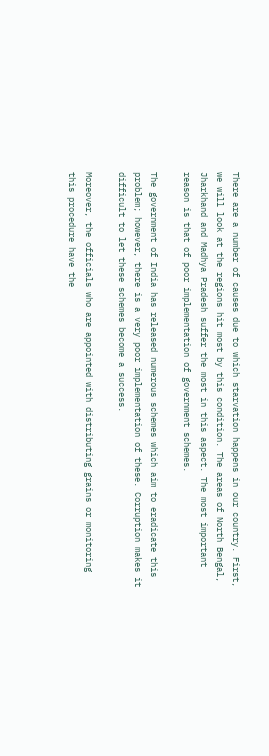There are a number of causes due to which starvation happens in our country. First, we will look at the regions hit most by this condition. The areas of North Bengal, Jharkhand and Madhya Pradesh suffer the most in this aspect. The most important reason is that of poor implementation of government schemes.

The government of India has released numerous schemes which aim to eradicate this problem; however, there is a very poor implementation of these. Corruption makes it difficult to let these schemes become a success.

Moreover, the officials who are appointed with distributing grains or monitoring this procedure have the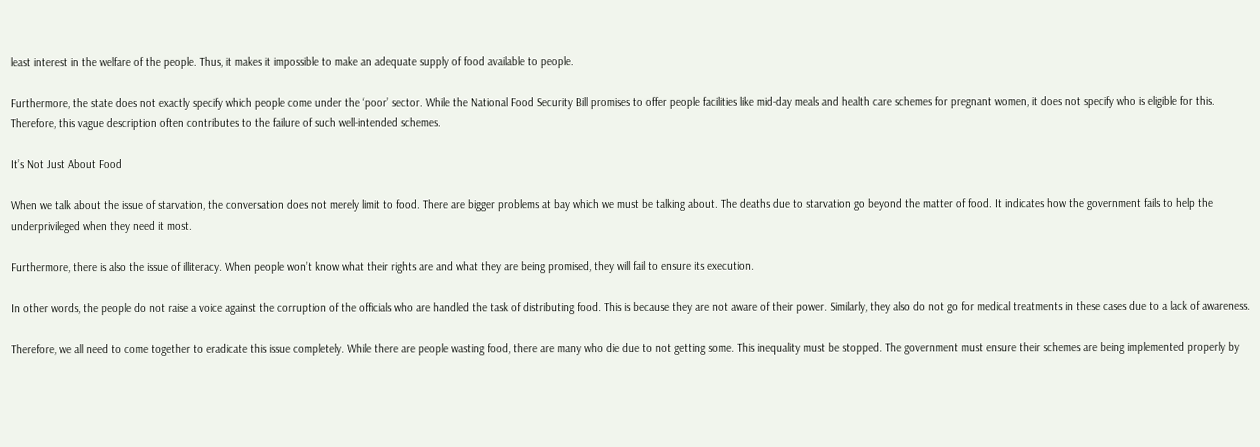least interest in the welfare of the people. Thus, it makes it impossible to make an adequate supply of food available to people.

Furthermore, the state does not exactly specify which people come under the ‘poor’ sector. While the National Food Security Bill promises to offer people facilities like mid-day meals and health care schemes for pregnant women, it does not specify who is eligible for this. Therefore, this vague description often contributes to the failure of such well-intended schemes.

It’s Not Just About Food

When we talk about the issue of starvation, the conversation does not merely limit to food. There are bigger problems at bay which we must be talking about. The deaths due to starvation go beyond the matter of food. It indicates how the government fails to help the underprivileged when they need it most.

Furthermore, there is also the issue of illiteracy. When people won’t know what their rights are and what they are being promised, they will fail to ensure its execution.

In other words, the people do not raise a voice against the corruption of the officials who are handled the task of distributing food. This is because they are not aware of their power. Similarly, they also do not go for medical treatments in these cases due to a lack of awareness.

Therefore, we all need to come together to eradicate this issue completely. While there are people wasting food, there are many who die due to not getting some. This inequality must be stopped. The government must ensure their schemes are being implemented properly by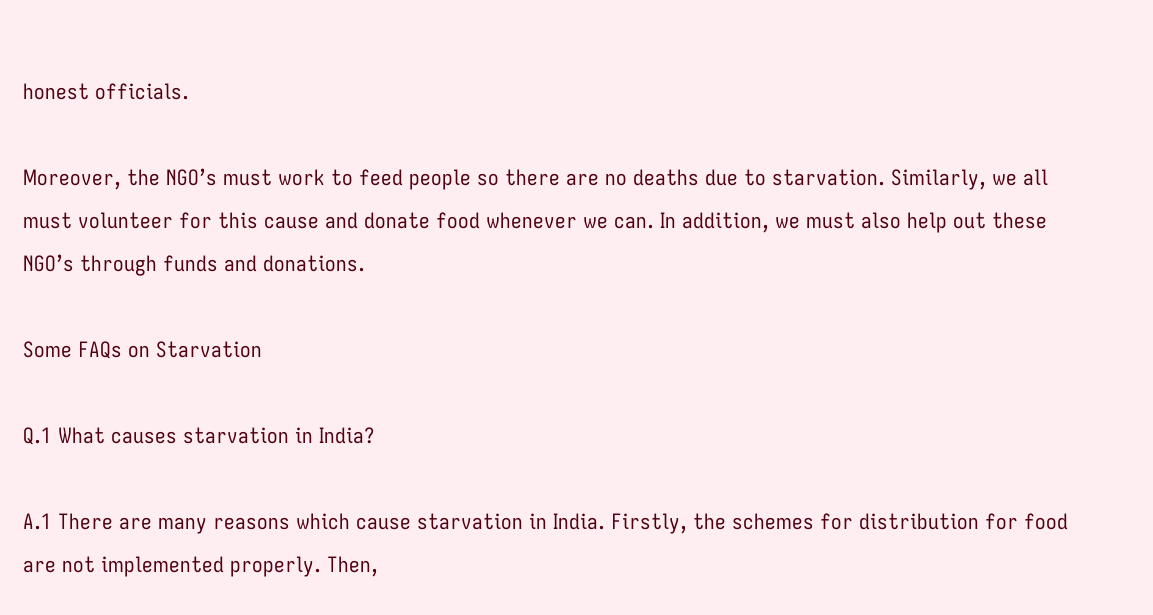honest officials.

Moreover, the NGO’s must work to feed people so there are no deaths due to starvation. Similarly, we all must volunteer for this cause and donate food whenever we can. In addition, we must also help out these NGO’s through funds and donations.

Some FAQs on Starvation

Q.1 What causes starvation in India?

A.1 There are many reasons which cause starvation in India. Firstly, the schemes for distribution for food are not implemented properly. Then,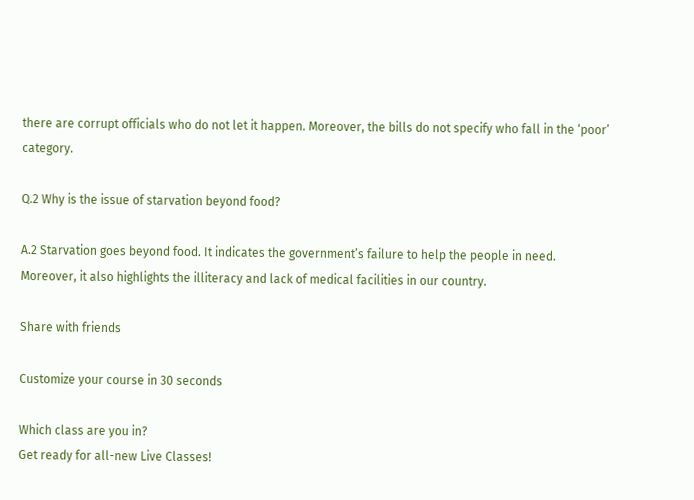there are corrupt officials who do not let it happen. Moreover, the bills do not specify who fall in the ‘poor’ category.

Q.2 Why is the issue of starvation beyond food?

A.2 Starvation goes beyond food. It indicates the government’s failure to help the people in need. Moreover, it also highlights the illiteracy and lack of medical facilities in our country.

Share with friends

Customize your course in 30 seconds

Which class are you in?
Get ready for all-new Live Classes!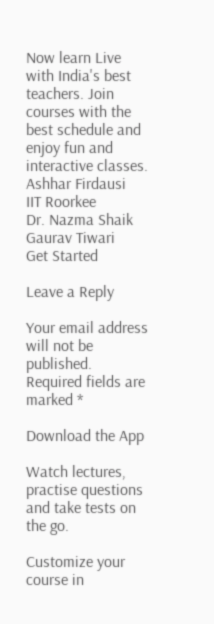Now learn Live with India's best teachers. Join courses with the best schedule and enjoy fun and interactive classes.
Ashhar Firdausi
IIT Roorkee
Dr. Nazma Shaik
Gaurav Tiwari
Get Started

Leave a Reply

Your email address will not be published. Required fields are marked *

Download the App

Watch lectures, practise questions and take tests on the go.

Customize your course in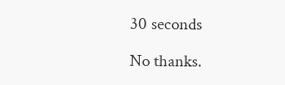30 seconds

No thanks.